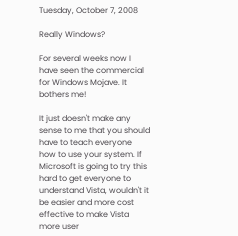Tuesday, October 7, 2008

Really Windows?

For several weeks now I have seen the commercial for Windows Mojave. It bothers me!

It just doesn't make any sense to me that you should have to teach everyone how to use your system. If Microsoft is going to try this hard to get everyone to understand Vista, wouldn't it be easier and more cost effective to make Vista more user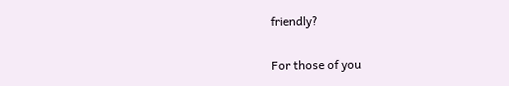friendly?

For those of you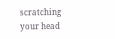scratching your head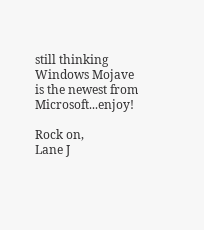still thinking Windows Mojave is the newest from Microsoft...enjoy!

Rock on,
Lane J